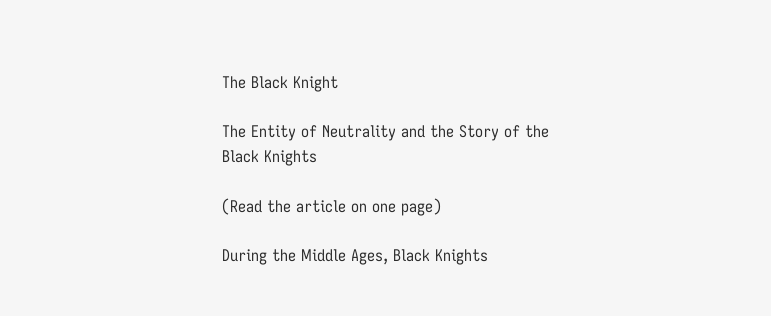The Black Knight

The Entity of Neutrality and the Story of the Black Knights

(Read the article on one page)

During the Middle Ages, Black Knights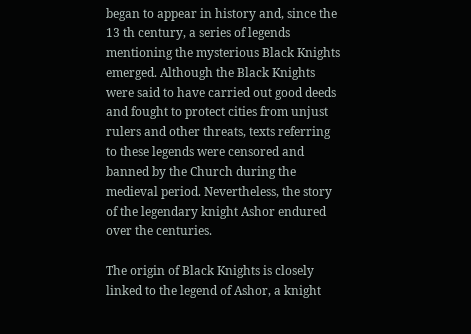began to appear in history and, since the 13 th century, a series of legends mentioning the mysterious Black Knights emerged. Although the Black Knights were said to have carried out good deeds and fought to protect cities from unjust rulers and other threats, texts referring to these legends were censored and banned by the Church during the medieval period. Nevertheless, the story of the legendary knight Ashor endured over the centuries.

The origin of Black Knights is closely linked to the legend of Ashor, a knight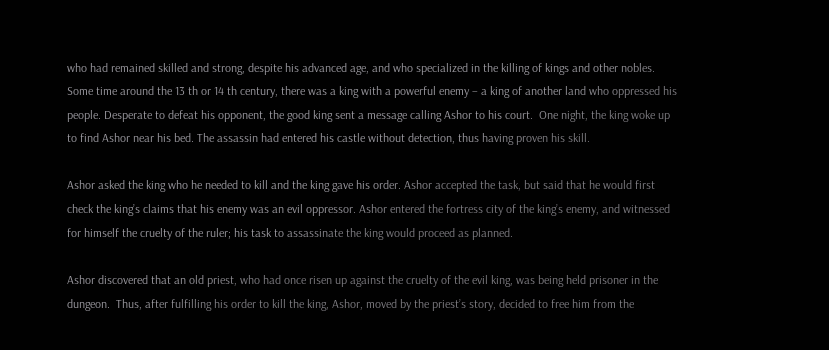who had remained skilled and strong, despite his advanced age, and who specialized in the killing of kings and other nobles. Some time around the 13 th or 14 th century, there was a king with a powerful enemy – a king of another land who oppressed his people. Desperate to defeat his opponent, the good king sent a message calling Ashor to his court.  One night, the king woke up to find Ashor near his bed. The assassin had entered his castle without detection, thus having proven his skill.

Ashor asked the king who he needed to kill and the king gave his order. Ashor accepted the task, but said that he would first check the king’s claims that his enemy was an evil oppressor. Ashor entered the fortress city of the king’s enemy, and witnessed for himself the cruelty of the ruler; his task to assassinate the king would proceed as planned.

Ashor discovered that an old priest, who had once risen up against the cruelty of the evil king, was being held prisoner in the dungeon.  Thus, after fulfilling his order to kill the king, Ashor, moved by the priest’s story, decided to free him from the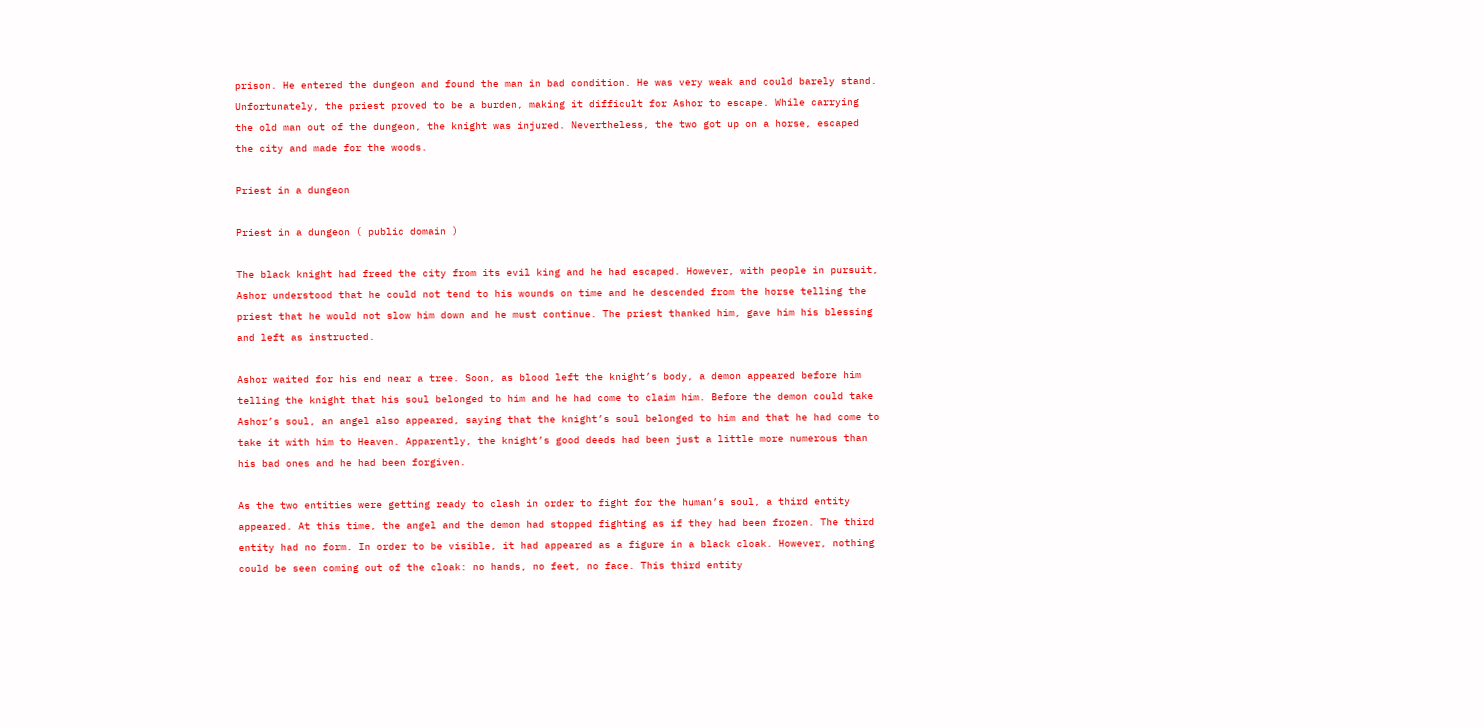prison. He entered the dungeon and found the man in bad condition. He was very weak and could barely stand. Unfortunately, the priest proved to be a burden, making it difficult for Ashor to escape. While carrying the old man out of the dungeon, the knight was injured. Nevertheless, the two got up on a horse, escaped the city and made for the woods.

Priest in a dungeon

Priest in a dungeon ( public domain )

The black knight had freed the city from its evil king and he had escaped. However, with people in pursuit, Ashor understood that he could not tend to his wounds on time and he descended from the horse telling the priest that he would not slow him down and he must continue. The priest thanked him, gave him his blessing and left as instructed.

Ashor waited for his end near a tree. Soon, as blood left the knight’s body, a demon appeared before him telling the knight that his soul belonged to him and he had come to claim him. Before the demon could take Ashor’s soul, an angel also appeared, saying that the knight’s soul belonged to him and that he had come to take it with him to Heaven. Apparently, the knight’s good deeds had been just a little more numerous than his bad ones and he had been forgiven.

As the two entities were getting ready to clash in order to fight for the human’s soul, a third entity appeared. At this time, the angel and the demon had stopped fighting as if they had been frozen. The third entity had no form. In order to be visible, it had appeared as a figure in a black cloak. However, nothing could be seen coming out of the cloak: no hands, no feet, no face. This third entity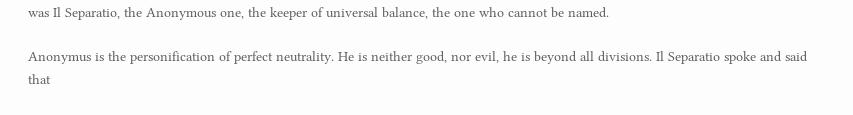was Il Separatio, the Anonymous one, the keeper of universal balance, the one who cannot be named.

Anonymus is the personification of perfect neutrality. He is neither good, nor evil, he is beyond all divisions. Il Separatio spoke and said that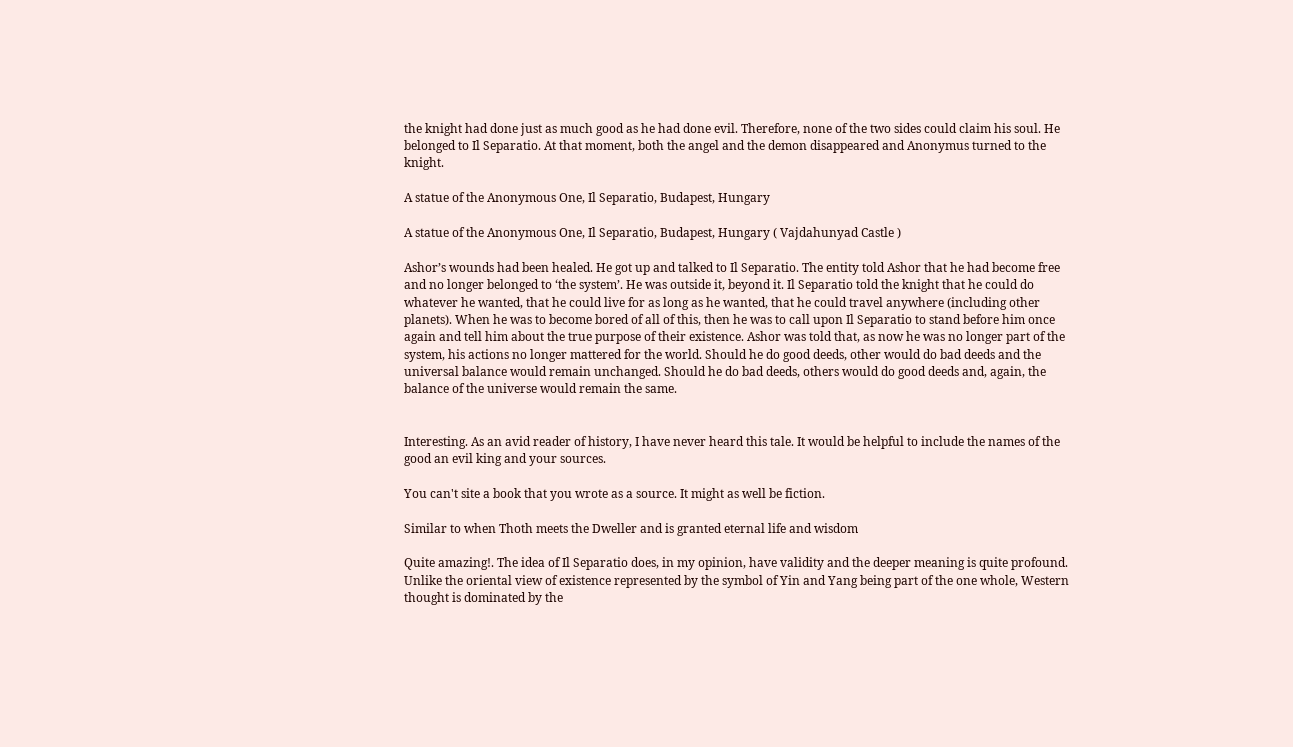the knight had done just as much good as he had done evil. Therefore, none of the two sides could claim his soul. He belonged to Il Separatio. At that moment, both the angel and the demon disappeared and Anonymus turned to the knight.

A statue of the Anonymous One, Il Separatio, Budapest, Hungary

A statue of the Anonymous One, Il Separatio, Budapest, Hungary ( Vajdahunyad Castle )

Ashor’s wounds had been healed. He got up and talked to Il Separatio. The entity told Ashor that he had become free and no longer belonged to ‘the system’. He was outside it, beyond it. Il Separatio told the knight that he could do whatever he wanted, that he could live for as long as he wanted, that he could travel anywhere (including other planets). When he was to become bored of all of this, then he was to call upon Il Separatio to stand before him once again and tell him about the true purpose of their existence. Ashor was told that, as now he was no longer part of the system, his actions no longer mattered for the world. Should he do good deeds, other would do bad deeds and the universal balance would remain unchanged. Should he do bad deeds, others would do good deeds and, again, the balance of the universe would remain the same.


Interesting. As an avid reader of history, I have never heard this tale. It would be helpful to include the names of the good an evil king and your sources.

You can't site a book that you wrote as a source. It might as well be fiction.

Similar to when Thoth meets the Dweller and is granted eternal life and wisdom

Quite amazing!. The idea of Il Separatio does, in my opinion, have validity and the deeper meaning is quite profound. Unlike the oriental view of existence represented by the symbol of Yin and Yang being part of the one whole, Western thought is dominated by the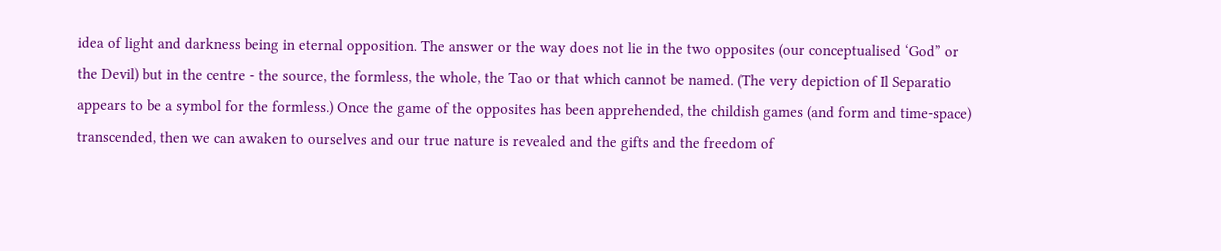idea of light and darkness being in eternal opposition. The answer or the way does not lie in the two opposites (our conceptualised ‘God” or the Devil) but in the centre - the source, the formless, the whole, the Tao or that which cannot be named. (The very depiction of Il Separatio appears to be a symbol for the formless.) Once the game of the opposites has been apprehended, the childish games (and form and time-space) transcended, then we can awaken to ourselves and our true nature is revealed and the gifts and the freedom of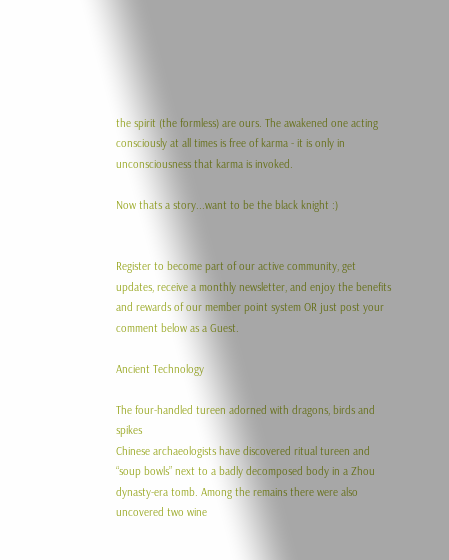the spirit (the formless) are ours. The awakened one acting consciously at all times is free of karma - it is only in unconsciousness that karma is invoked.

Now thats a story...want to be the black knight :)


Register to become part of our active community, get updates, receive a monthly newsletter, and enjoy the benefits and rewards of our member point system OR just post your comment below as a Guest.

Ancient Technology

The four-handled tureen adorned with dragons, birds and spikes
Chinese archaeologists have discovered ritual tureen and “soup bowls” next to a badly decomposed body in a Zhou dynasty-era tomb. Among the remains there were also uncovered two wine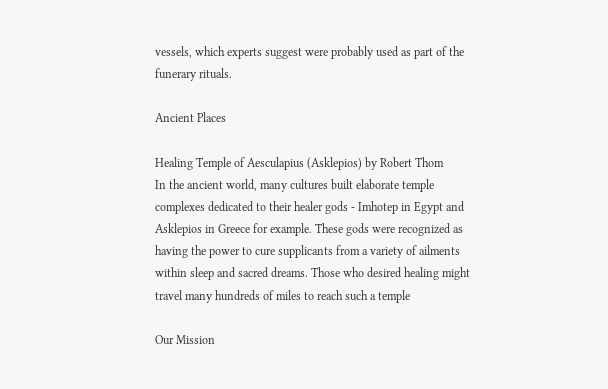vessels, which experts suggest were probably used as part of the funerary rituals.

Ancient Places

Healing Temple of Aesculapius (Asklepios) by Robert Thom
In the ancient world, many cultures built elaborate temple complexes dedicated to their healer gods - Imhotep in Egypt and Asklepios in Greece for example. These gods were recognized as having the power to cure supplicants from a variety of ailments within sleep and sacred dreams. Those who desired healing might travel many hundreds of miles to reach such a temple

Our Mission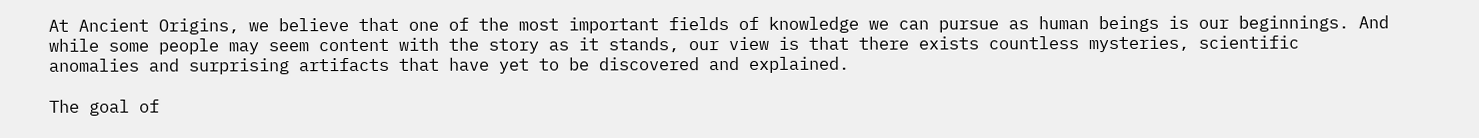At Ancient Origins, we believe that one of the most important fields of knowledge we can pursue as human beings is our beginnings. And while some people may seem content with the story as it stands, our view is that there exists countless mysteries, scientific anomalies and surprising artifacts that have yet to be discovered and explained.

The goal of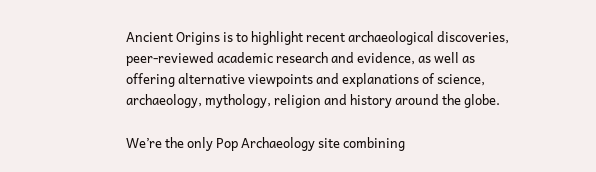Ancient Origins is to highlight recent archaeological discoveries, peer-reviewed academic research and evidence, as well as offering alternative viewpoints and explanations of science, archaeology, mythology, religion and history around the globe.

We’re the only Pop Archaeology site combining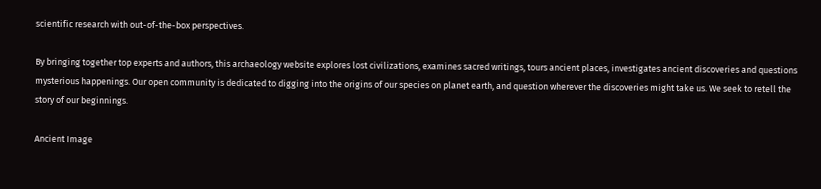scientific research with out-of-the-box perspectives.

By bringing together top experts and authors, this archaeology website explores lost civilizations, examines sacred writings, tours ancient places, investigates ancient discoveries and questions mysterious happenings. Our open community is dedicated to digging into the origins of our species on planet earth, and question wherever the discoveries might take us. We seek to retell the story of our beginnings.

Ancient Image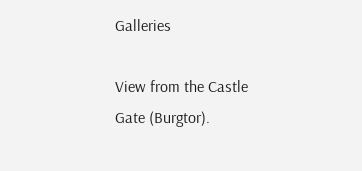Galleries

View from the Castle Gate (Burgtor).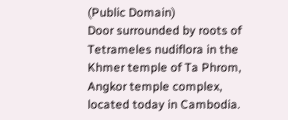(Public Domain)
Door surrounded by roots of Tetrameles nudiflora in the Khmer temple of Ta Phrom, Angkor temple complex, located today in Cambodia.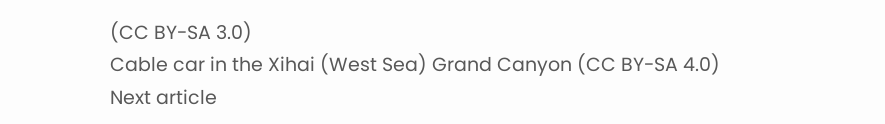(CC BY-SA 3.0)
Cable car in the Xihai (West Sea) Grand Canyon (CC BY-SA 4.0)
Next article